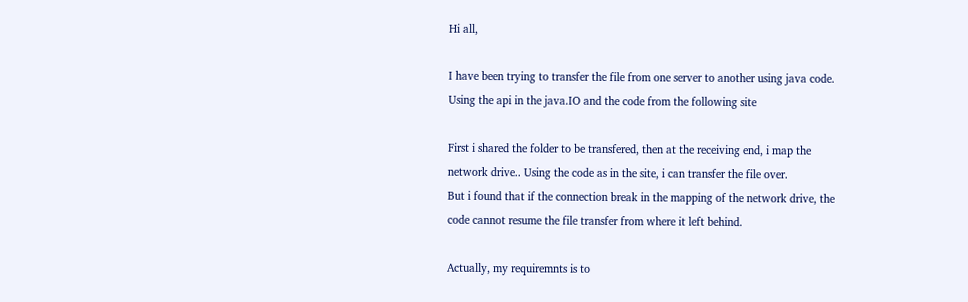Hi all,

I have been trying to transfer the file from one server to another using java code. Using the api in the java.IO and the code from the following site

First i shared the folder to be transfered, then at the receiving end, i map the network drive.. Using the code as in the site, i can transfer the file over.
But i found that if the connection break in the mapping of the network drive, the code cannot resume the file transfer from where it left behind.

Actually, my requiremnts is to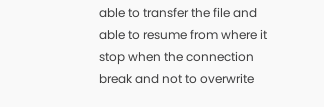able to transfer the file and able to resume from where it stop when the connection break and not to overwrite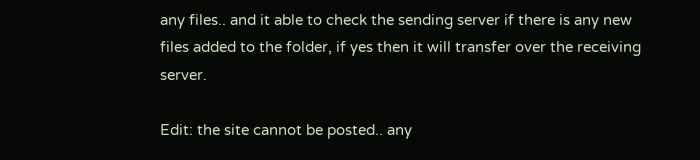any files.. and it able to check the sending server if there is any new files added to the folder, if yes then it will transfer over the receiving server.

Edit: the site cannot be posted.. any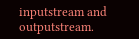inputstream and outputstream.